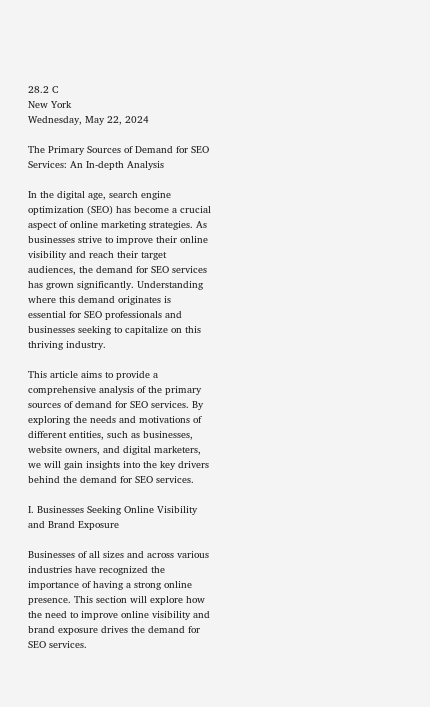28.2 C
New York
Wednesday, May 22, 2024

The Primary Sources of Demand for SEO Services: An In-depth Analysis

In the digital age, search engine optimization (SEO) has become a crucial aspect of online marketing strategies. As businesses strive to improve their online visibility and reach their target audiences, the demand for SEO services has grown significantly. Understanding where this demand originates is essential for SEO professionals and businesses seeking to capitalize on this thriving industry.

This article aims to provide a comprehensive analysis of the primary sources of demand for SEO services. By exploring the needs and motivations of different entities, such as businesses, website owners, and digital marketers, we will gain insights into the key drivers behind the demand for SEO services.

I. Businesses Seeking Online Visibility and Brand Exposure

Businesses of all sizes and across various industries have recognized the importance of having a strong online presence. This section will explore how the need to improve online visibility and brand exposure drives the demand for SEO services.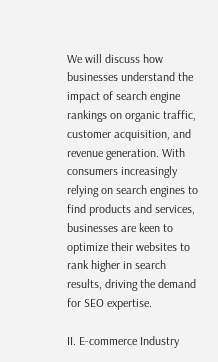We will discuss how businesses understand the impact of search engine rankings on organic traffic, customer acquisition, and revenue generation. With consumers increasingly relying on search engines to find products and services, businesses are keen to optimize their websites to rank higher in search results, driving the demand for SEO expertise.

II. E-commerce Industry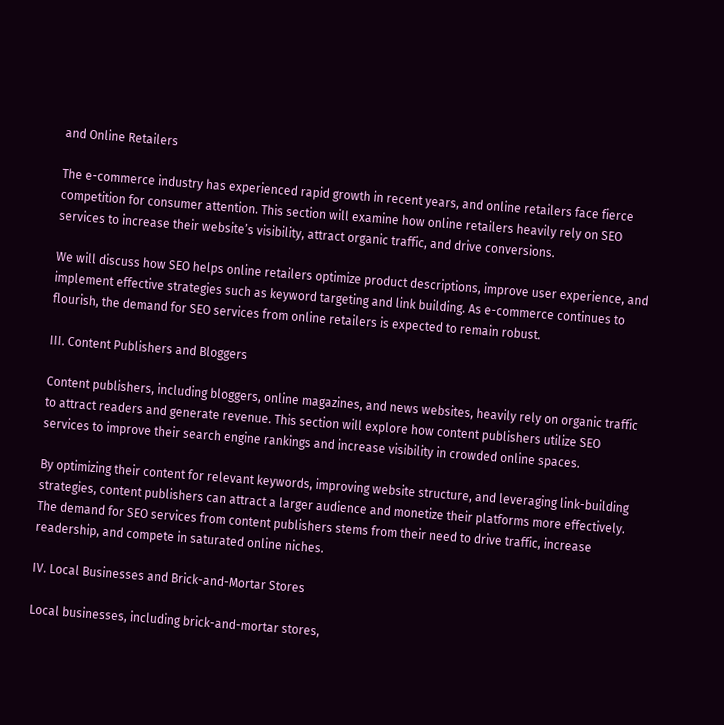and Online Retailers

The e-commerce industry has experienced rapid growth in recent years, and online retailers face fierce competition for consumer attention. This section will examine how online retailers heavily rely on SEO services to increase their website’s visibility, attract organic traffic, and drive conversions.

We will discuss how SEO helps online retailers optimize product descriptions, improve user experience, and implement effective strategies such as keyword targeting and link building. As e-commerce continues to flourish, the demand for SEO services from online retailers is expected to remain robust.

III. Content Publishers and Bloggers

Content publishers, including bloggers, online magazines, and news websites, heavily rely on organic traffic to attract readers and generate revenue. This section will explore how content publishers utilize SEO services to improve their search engine rankings and increase visibility in crowded online spaces.

By optimizing their content for relevant keywords, improving website structure, and leveraging link-building strategies, content publishers can attract a larger audience and monetize their platforms more effectively. The demand for SEO services from content publishers stems from their need to drive traffic, increase readership, and compete in saturated online niches.

IV. Local Businesses and Brick-and-Mortar Stores

Local businesses, including brick-and-mortar stores,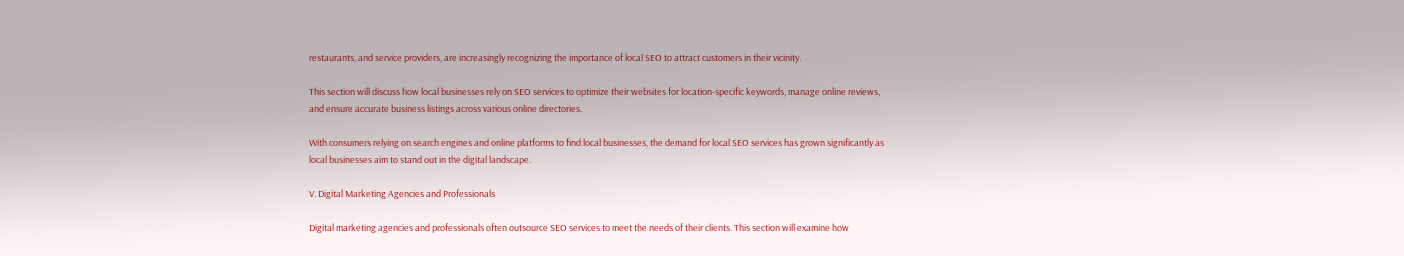restaurants, and service providers, are increasingly recognizing the importance of local SEO to attract customers in their vicinity.

This section will discuss how local businesses rely on SEO services to optimize their websites for location-specific keywords, manage online reviews, and ensure accurate business listings across various online directories.

With consumers relying on search engines and online platforms to find local businesses, the demand for local SEO services has grown significantly as local businesses aim to stand out in the digital landscape.

V. Digital Marketing Agencies and Professionals

Digital marketing agencies and professionals often outsource SEO services to meet the needs of their clients. This section will examine how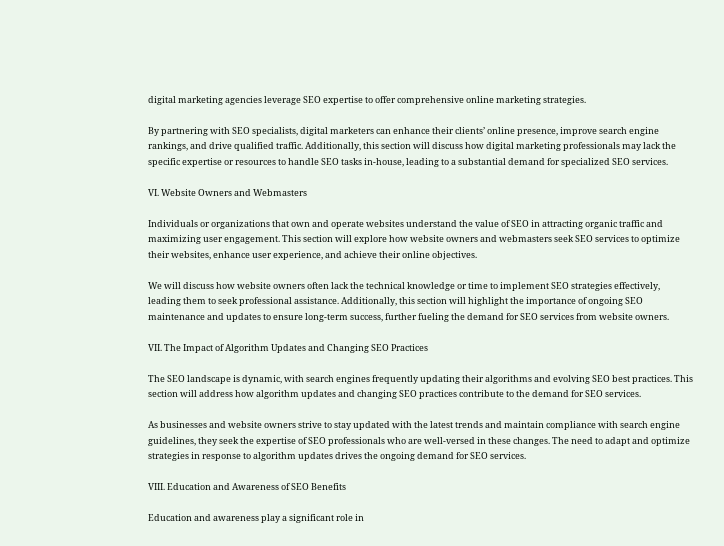digital marketing agencies leverage SEO expertise to offer comprehensive online marketing strategies.

By partnering with SEO specialists, digital marketers can enhance their clients’ online presence, improve search engine rankings, and drive qualified traffic. Additionally, this section will discuss how digital marketing professionals may lack the specific expertise or resources to handle SEO tasks in-house, leading to a substantial demand for specialized SEO services.

VI. Website Owners and Webmasters

Individuals or organizations that own and operate websites understand the value of SEO in attracting organic traffic and maximizing user engagement. This section will explore how website owners and webmasters seek SEO services to optimize their websites, enhance user experience, and achieve their online objectives.

We will discuss how website owners often lack the technical knowledge or time to implement SEO strategies effectively, leading them to seek professional assistance. Additionally, this section will highlight the importance of ongoing SEO maintenance and updates to ensure long-term success, further fueling the demand for SEO services from website owners.

VII. The Impact of Algorithm Updates and Changing SEO Practices

The SEO landscape is dynamic, with search engines frequently updating their algorithms and evolving SEO best practices. This section will address how algorithm updates and changing SEO practices contribute to the demand for SEO services.

As businesses and website owners strive to stay updated with the latest trends and maintain compliance with search engine guidelines, they seek the expertise of SEO professionals who are well-versed in these changes. The need to adapt and optimize strategies in response to algorithm updates drives the ongoing demand for SEO services.

VIII. Education and Awareness of SEO Benefits

Education and awareness play a significant role in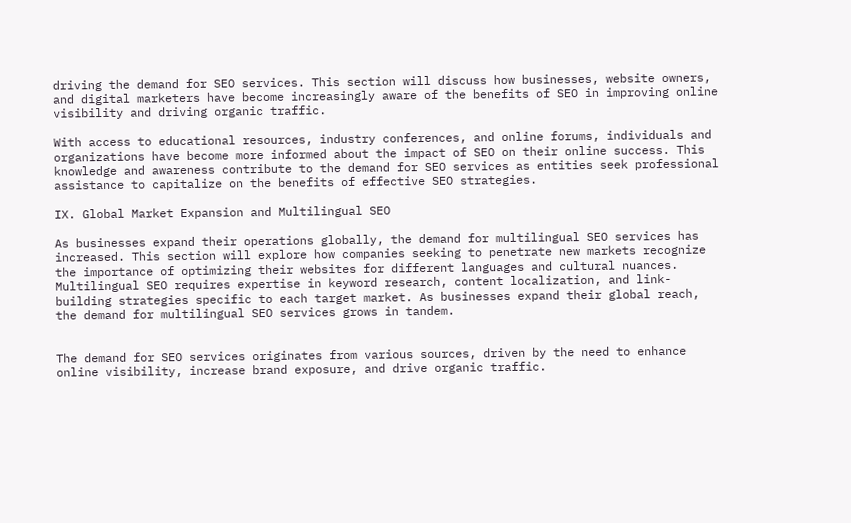driving the demand for SEO services. This section will discuss how businesses, website owners, and digital marketers have become increasingly aware of the benefits of SEO in improving online visibility and driving organic traffic.

With access to educational resources, industry conferences, and online forums, individuals and organizations have become more informed about the impact of SEO on their online success. This knowledge and awareness contribute to the demand for SEO services as entities seek professional assistance to capitalize on the benefits of effective SEO strategies.

IX. Global Market Expansion and Multilingual SEO

As businesses expand their operations globally, the demand for multilingual SEO services has increased. This section will explore how companies seeking to penetrate new markets recognize the importance of optimizing their websites for different languages and cultural nuances. Multilingual SEO requires expertise in keyword research, content localization, and link-building strategies specific to each target market. As businesses expand their global reach, the demand for multilingual SEO services grows in tandem.


The demand for SEO services originates from various sources, driven by the need to enhance online visibility, increase brand exposure, and drive organic traffic.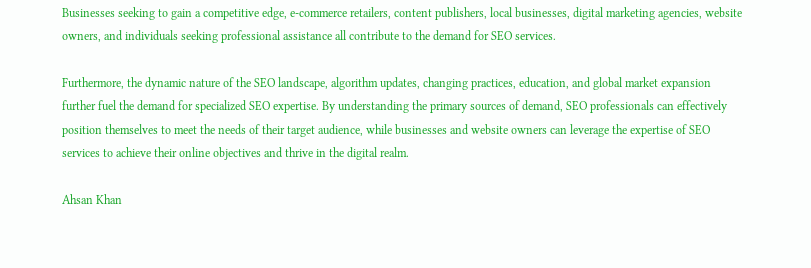Businesses seeking to gain a competitive edge, e-commerce retailers, content publishers, local businesses, digital marketing agencies, website owners, and individuals seeking professional assistance all contribute to the demand for SEO services.

Furthermore, the dynamic nature of the SEO landscape, algorithm updates, changing practices, education, and global market expansion further fuel the demand for specialized SEO expertise. By understanding the primary sources of demand, SEO professionals can effectively position themselves to meet the needs of their target audience, while businesses and website owners can leverage the expertise of SEO services to achieve their online objectives and thrive in the digital realm.

Ahsan Khan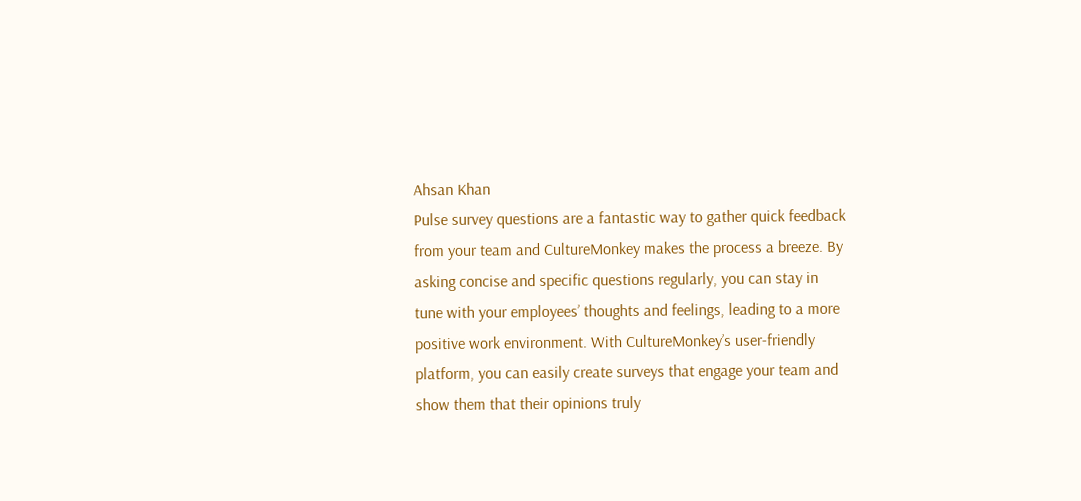Ahsan Khan
Pulse survey questions are a fantastic way to gather quick feedback from your team and CultureMonkey makes the process a breeze. By asking concise and specific questions regularly, you can stay in tune with your employees’ thoughts and feelings, leading to a more positive work environment. With CultureMonkey’s user-friendly platform, you can easily create surveys that engage your team and show them that their opinions truly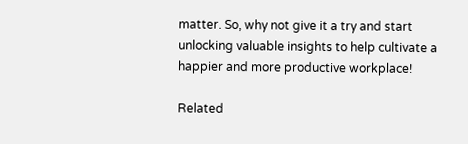matter. So, why not give it a try and start unlocking valuable insights to help cultivate a happier and more productive workplace!

Related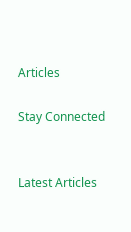Articles

Stay Connected


Latest Articles